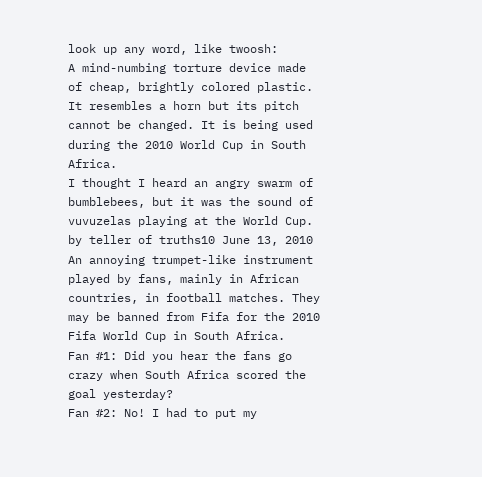look up any word, like twoosh:
A mind-numbing torture device made of cheap, brightly colored plastic. It resembles a horn but its pitch cannot be changed. It is being used during the 2010 World Cup in South Africa.
I thought I heard an angry swarm of bumblebees, but it was the sound of vuvuzelas playing at the World Cup.
by teller of truths10 June 13, 2010
An annoying trumpet-like instrument played by fans, mainly in African countries, in football matches. They may be banned from Fifa for the 2010 Fifa World Cup in South Africa.
Fan #1: Did you hear the fans go crazy when South Africa scored the goal yesterday?
Fan #2: No! I had to put my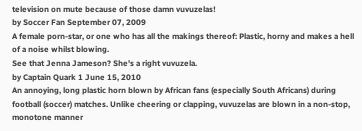television on mute because of those damn vuvuzelas!
by Soccer Fan September 07, 2009
A female porn-star, or one who has all the makings thereof: Plastic, horny and makes a hell of a noise whilst blowing.
See that Jenna Jameson? She's a right vuvuzela.
by Captain Quark 1 June 15, 2010
An annoying, long plastic horn blown by African fans (especially South Africans) during football (soccer) matches. Unlike cheering or clapping, vuvuzelas are blown in a non-stop, monotone manner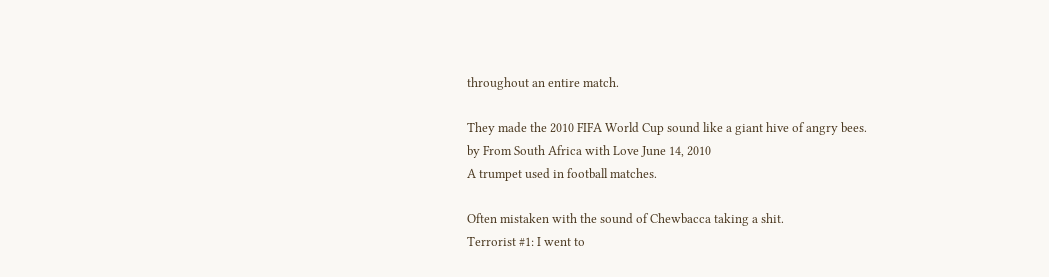throughout an entire match.

They made the 2010 FIFA World Cup sound like a giant hive of angry bees.
by From South Africa with Love June 14, 2010
A trumpet used in football matches.

Often mistaken with the sound of Chewbacca taking a shit.
Terrorist #1: I went to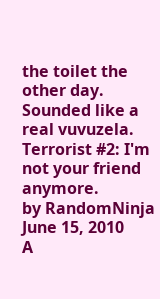the toilet the other day. Sounded like a real vuvuzela.
Terrorist #2: I'm not your friend anymore.
by RandomNinja June 15, 2010
A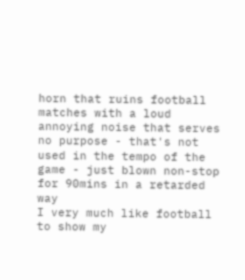horn that ruins football matches with a loud annoying noise that serves no purpose - that's not used in the tempo of the game - just blown non-stop for 90mins in a retarded way
I very much like football to show my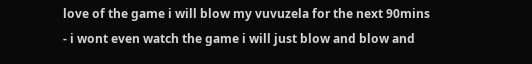love of the game i will blow my vuvuzela for the next 90mins - i wont even watch the game i will just blow and blow and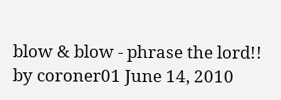blow & blow - phrase the lord!!
by coroner01 June 14, 2010